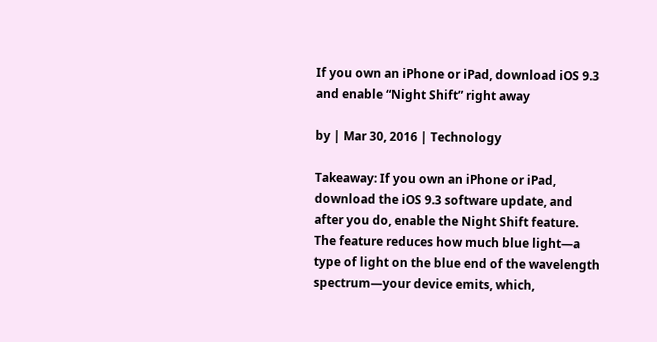If you own an iPhone or iPad, download iOS 9.3 and enable “Night Shift” right away

by | Mar 30, 2016 | Technology

Takeaway: If you own an iPhone or iPad, download the iOS 9.3 software update, and after you do, enable the Night Shift feature. The feature reduces how much blue light—a type of light on the blue end of the wavelength spectrum—your device emits, which,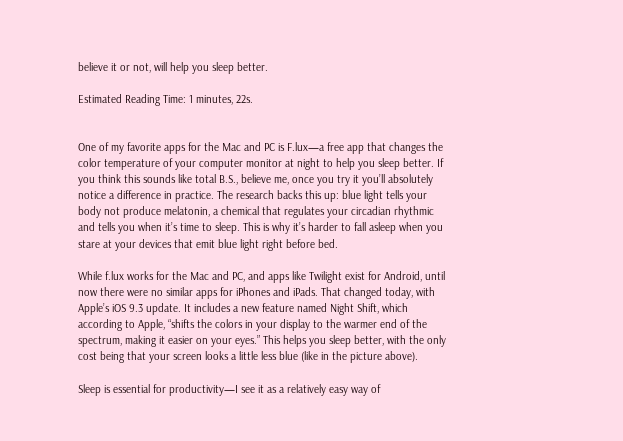believe it or not, will help you sleep better.

Estimated Reading Time: 1 minutes, 22s.


One of my favorite apps for the Mac and PC is F.lux—a free app that changes the color temperature of your computer monitor at night to help you sleep better. If you think this sounds like total B.S., believe me, once you try it you’ll absolutely notice a difference in practice. The research backs this up: blue light tells your body not produce melatonin, a chemical that regulates your circadian rhythmic and tells you when it’s time to sleep. This is why it’s harder to fall asleep when you stare at your devices that emit blue light right before bed.

While f.lux works for the Mac and PC, and apps like Twilight exist for Android, until now there were no similar apps for iPhones and iPads. That changed today, with Apple’s iOS 9.3 update. It includes a new feature named Night Shift, which according to Apple, “shifts the colors in your display to the warmer end of the spectrum, making it easier on your eyes.” This helps you sleep better, with the only cost being that your screen looks a little less blue (like in the picture above).

Sleep is essential for productivity—I see it as a relatively easy way of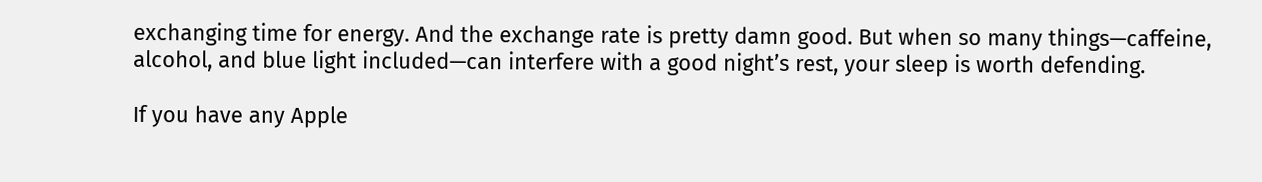exchanging time for energy. And the exchange rate is pretty damn good. But when so many things—caffeine, alcohol, and blue light included—can interfere with a good night’s rest, your sleep is worth defending.

If you have any Apple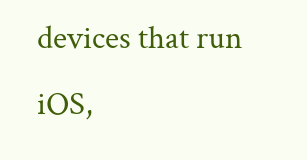devices that run iOS,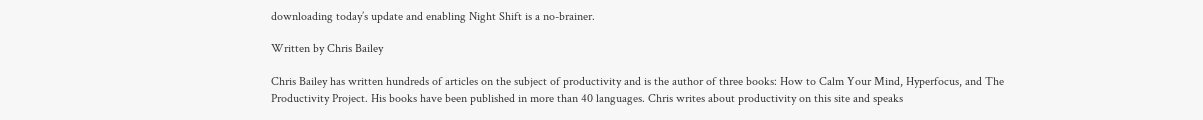downloading today’s update and enabling Night Shift is a no-brainer.

Written by Chris Bailey

Chris Bailey has written hundreds of articles on the subject of productivity and is the author of three books: How to Calm Your Mind, Hyperfocus, and The Productivity Project. His books have been published in more than 40 languages. Chris writes about productivity on this site and speaks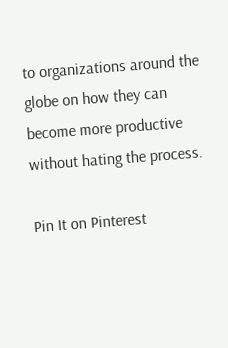to organizations around the globe on how they can become more productive without hating the process.

Pin It on Pinterest